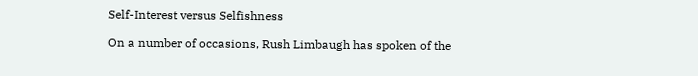Self-Interest versus Selfishness

On a number of occasions, Rush Limbaugh has spoken of the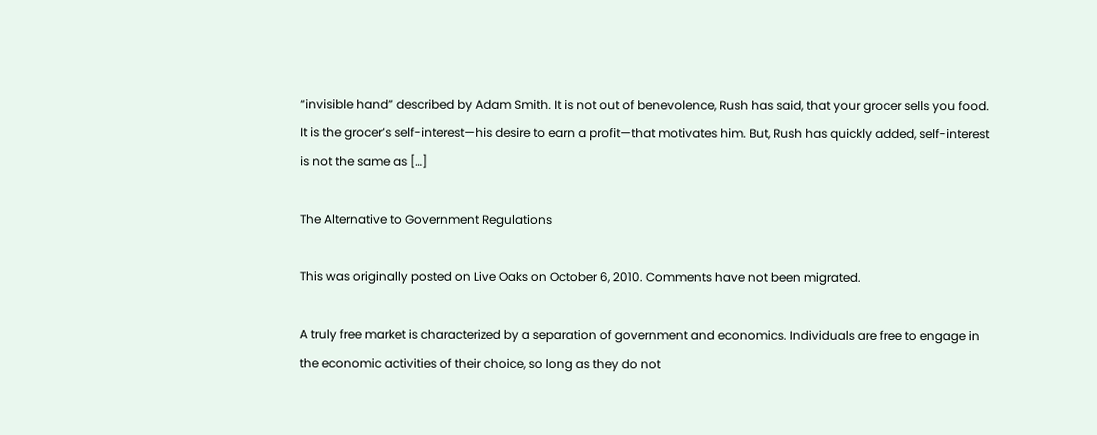“invisible hand” described by Adam Smith. It is not out of benevolence, Rush has said, that your grocer sells you food. It is the grocer’s self-interest—his desire to earn a profit—that motivates him. But, Rush has quickly added, self-interest is not the same as […]

The Alternative to Government Regulations

This was originally posted on Live Oaks on October 6, 2010. Comments have not been migrated.

A truly free market is characterized by a separation of government and economics. Individuals are free to engage in the economic activities of their choice, so long as they do not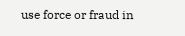use force or fraud in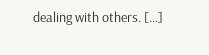dealing with others. […]